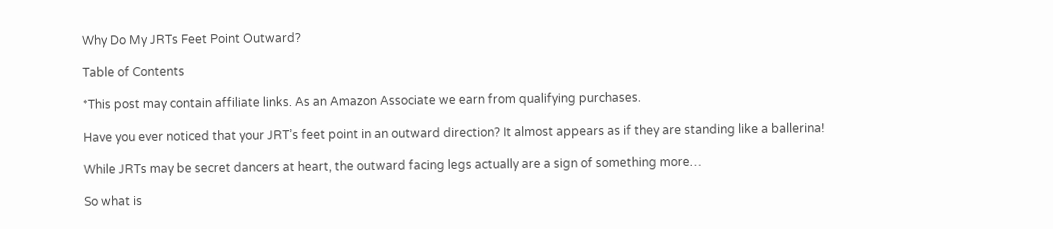Why Do My JRTs Feet Point Outward?

Table of Contents

*This post may contain affiliate links. As an Amazon Associate we earn from qualifying purchases.

Have you ever noticed that your JRT’s feet point in an outward direction? It almost appears as if they are standing like a ballerina!

While JRTs may be secret dancers at heart, the outward facing legs actually are a sign of something more…

So what is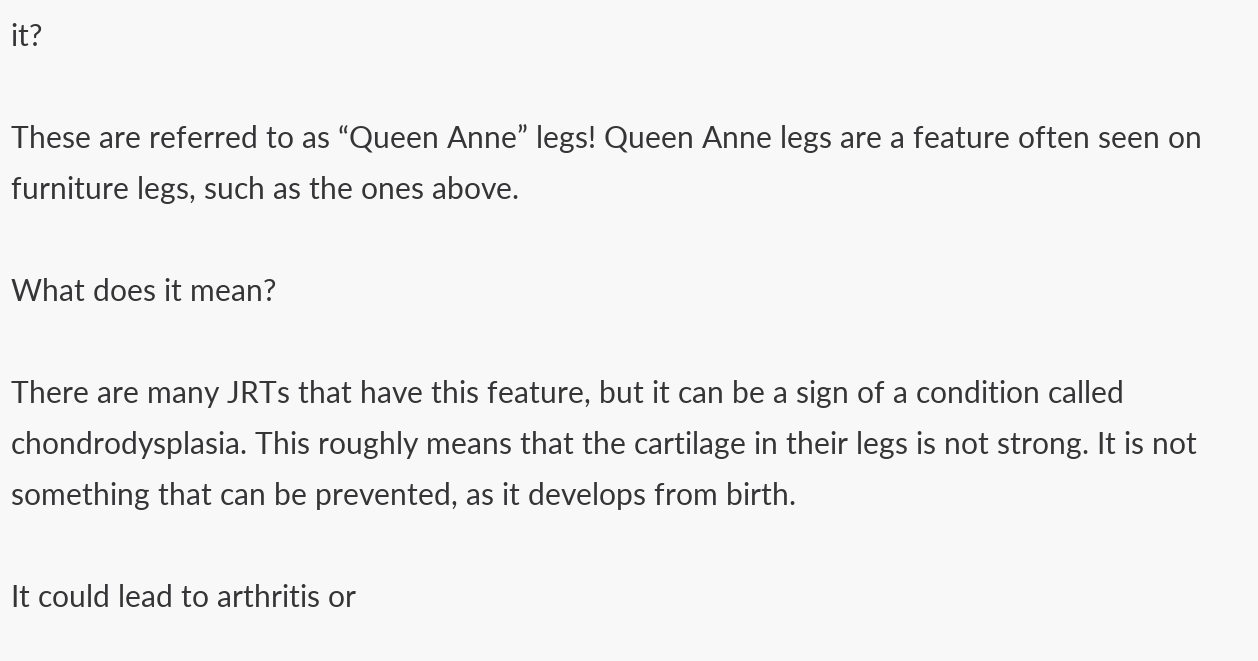it?

These are referred to as “Queen Anne” legs! Queen Anne legs are a feature often seen on furniture legs, such as the ones above.

What does it mean?

There are many JRTs that have this feature, but it can be a sign of a condition called chondrodysplasia. This roughly means that the cartilage in their legs is not strong. It is not something that can be prevented, as it develops from birth.

It could lead to arthritis or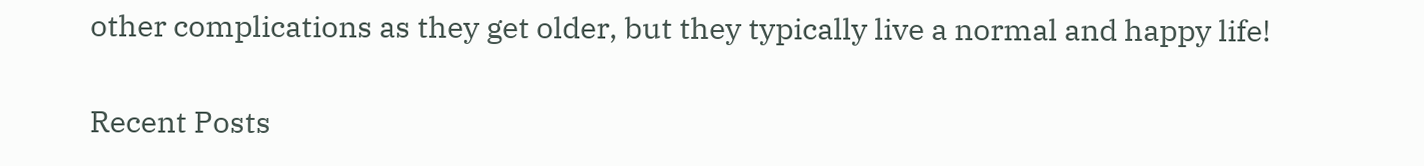other complications as they get older, but they typically live a normal and happy life!

Recent Posts